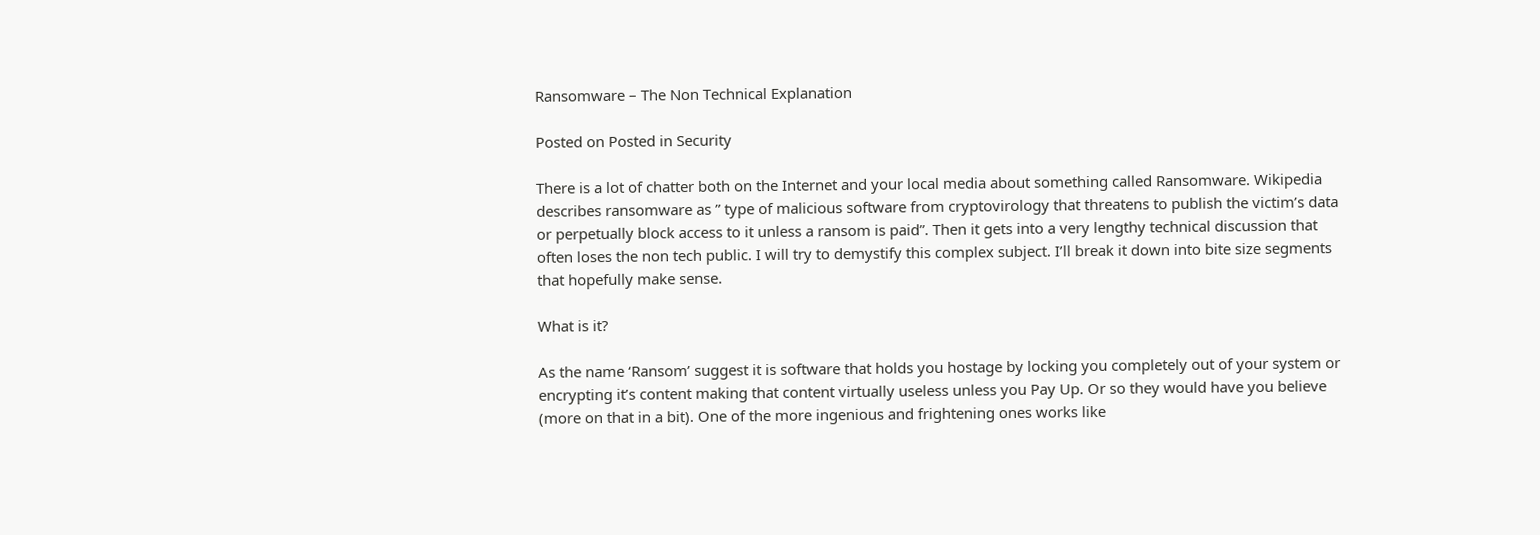Ransomware – The Non Technical Explanation

Posted on Posted in Security

There is a lot of chatter both on the Internet and your local media about something called Ransomware. Wikipedia describes ransomware as ” type of malicious software from cryptovirology that threatens to publish the victim’s data or perpetually block access to it unless a ransom is paid”. Then it gets into a very lengthy technical discussion that often loses the non tech public. I will try to demystify this complex subject. I’ll break it down into bite size segments that hopefully make sense.

What is it?

As the name ‘Ransom’ suggest it is software that holds you hostage by locking you completely out of your system or encrypting it’s content making that content virtually useless unless you Pay Up. Or so they would have you believe (more on that in a bit). One of the more ingenious and frightening ones works like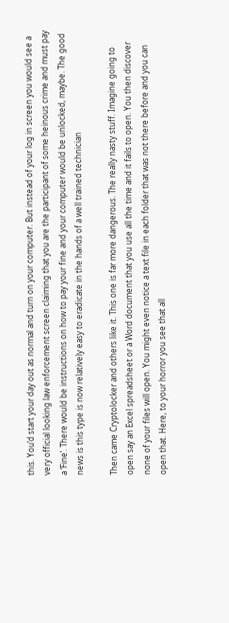this. You’d start your day out as normal and turn on your computer. But instead of your log in screen you would see a very official looking law enforcement screen claiming that you are the participant of some heinous crime and must pay a ‘Fine’. There would be instructions on how to pay your fine and your computer would be unlocked, maybe. The good news is this type is now relatively easy to eradicate in the hands of a well trained technician

Then came Cryptolocker and others like it. This one is far more dangerous. The really nasty stuff. Imagine going to open say an Excel spreadsheet or a Word document that you use all the time and it fails to open. You then discover none of your files will open. You might even notice a text file in each folder that was not there before and you can open that. Here, to your horror you see that all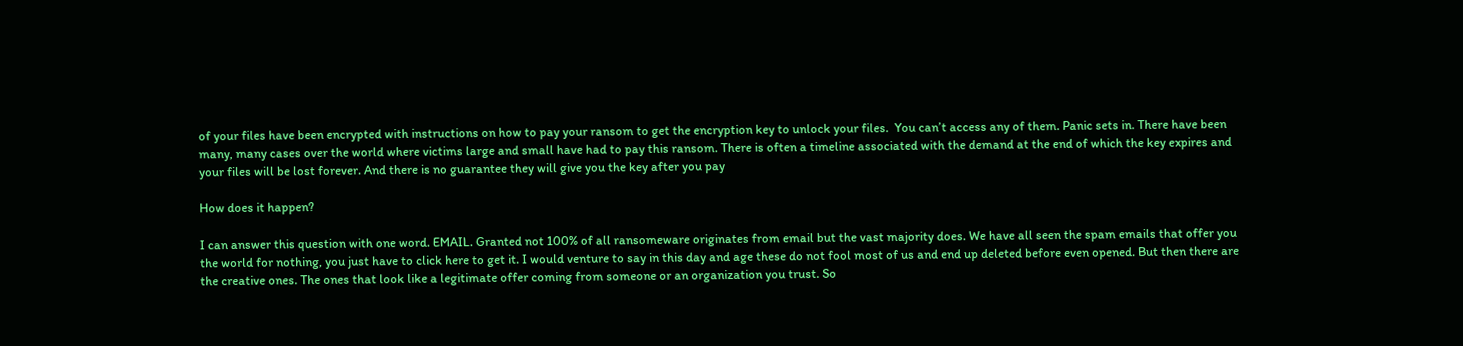of your files have been encrypted with instructions on how to pay your ransom to get the encryption key to unlock your files.  You can’t access any of them. Panic sets in. There have been many, many cases over the world where victims large and small have had to pay this ransom. There is often a timeline associated with the demand at the end of which the key expires and your files will be lost forever. And there is no guarantee they will give you the key after you pay

How does it happen?

I can answer this question with one word. EMAIL. Granted not 100% of all ransomeware originates from email but the vast majority does. We have all seen the spam emails that offer you the world for nothing, you just have to click here to get it. I would venture to say in this day and age these do not fool most of us and end up deleted before even opened. But then there are the creative ones. The ones that look like a legitimate offer coming from someone or an organization you trust. So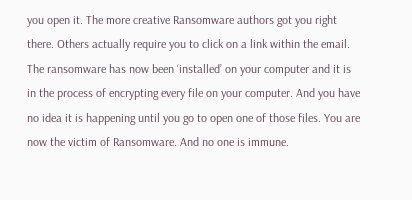you open it. The more creative Ransomware authors got you right there. Others actually require you to click on a link within the email. The ransomware has now been ‘installed’ on your computer and it is in the process of encrypting every file on your computer. And you have no idea it is happening until you go to open one of those files. You are now the victim of Ransomware. And no one is immune.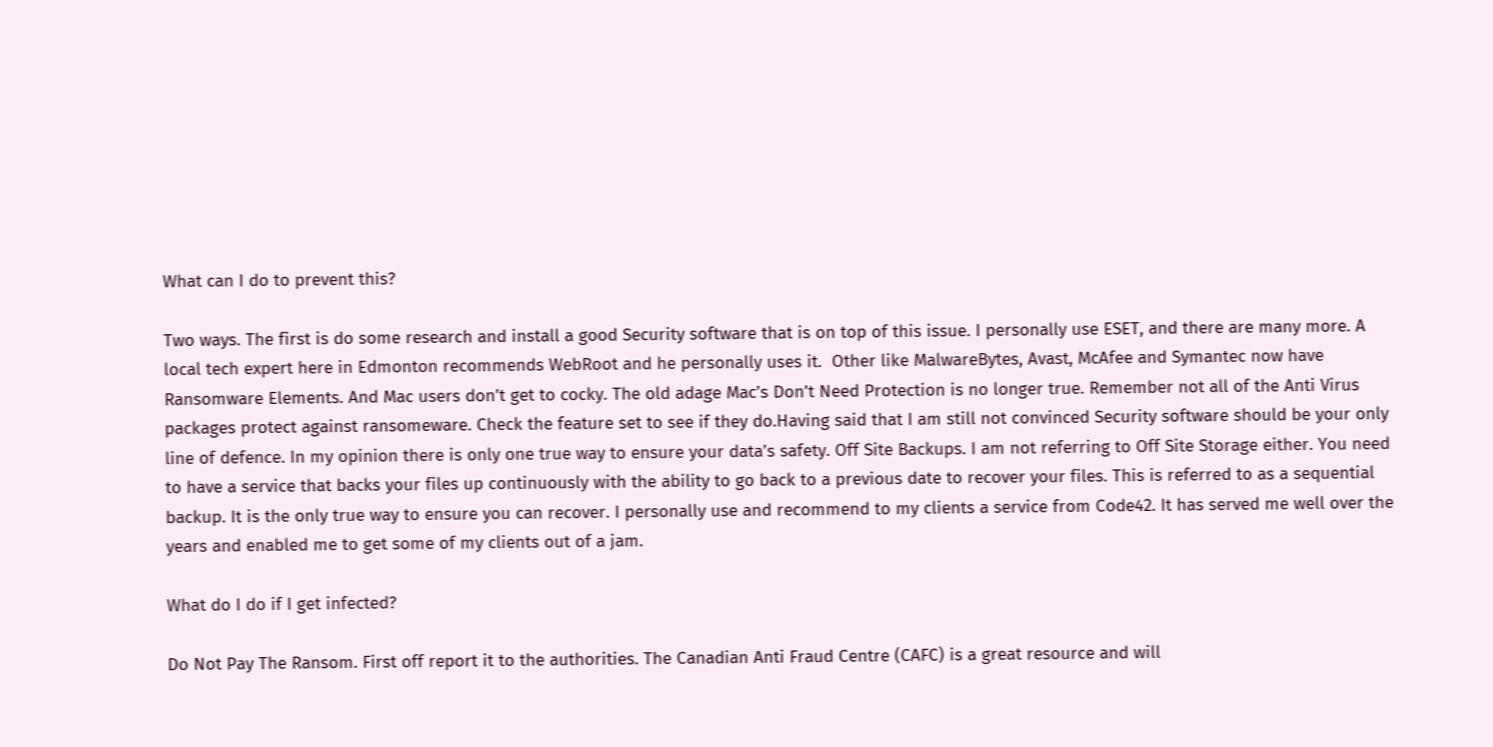What can I do to prevent this?

Two ways. The first is do some research and install a good Security software that is on top of this issue. I personally use ESET, and there are many more. A local tech expert here in Edmonton recommends WebRoot and he personally uses it.  Other like MalwareBytes, Avast, McAfee and Symantec now have Ransomware Elements. And Mac users don’t get to cocky. The old adage Mac’s Don’t Need Protection is no longer true. Remember not all of the Anti Virus packages protect against ransomeware. Check the feature set to see if they do.Having said that I am still not convinced Security software should be your only line of defence. In my opinion there is only one true way to ensure your data’s safety. Off Site Backups. I am not referring to Off Site Storage either. You need to have a service that backs your files up continuously with the ability to go back to a previous date to recover your files. This is referred to as a sequential backup. It is the only true way to ensure you can recover. I personally use and recommend to my clients a service from Code42. It has served me well over the years and enabled me to get some of my clients out of a jam.

What do I do if I get infected?

Do Not Pay The Ransom. First off report it to the authorities. The Canadian Anti Fraud Centre (CAFC) is a great resource and will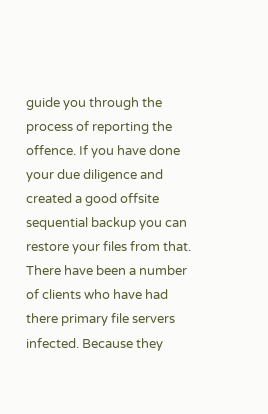guide you through the process of reporting the offence. If you have done your due diligence and created a good offsite sequential backup you can restore your files from that. There have been a number of clients who have had there primary file servers infected. Because they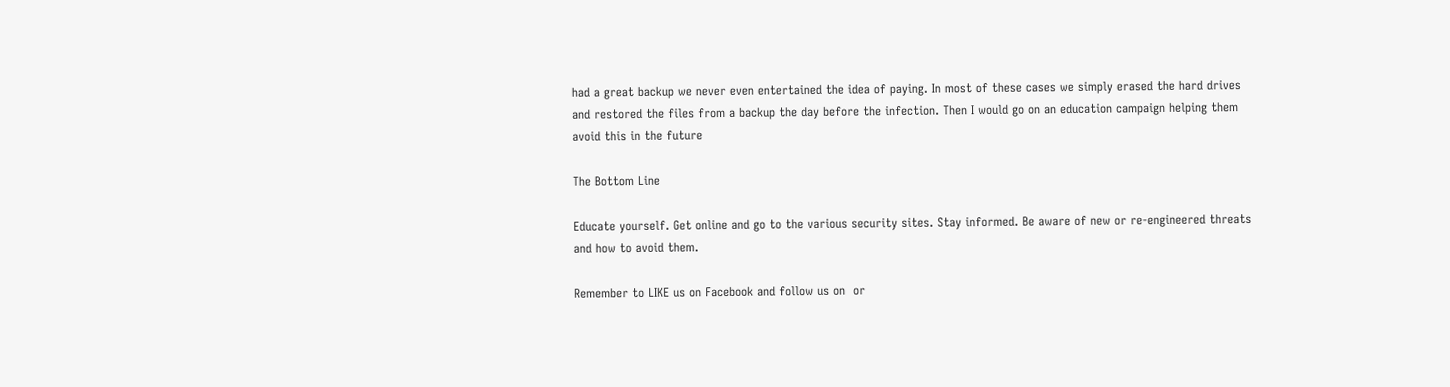had a great backup we never even entertained the idea of paying. In most of these cases we simply erased the hard drives and restored the files from a backup the day before the infection. Then I would go on an education campaign helping them avoid this in the future

The Bottom Line

Educate yourself. Get online and go to the various security sites. Stay informed. Be aware of new or re-engineered threats and how to avoid them.

Remember to LIKE us on Facebook and follow us on  or